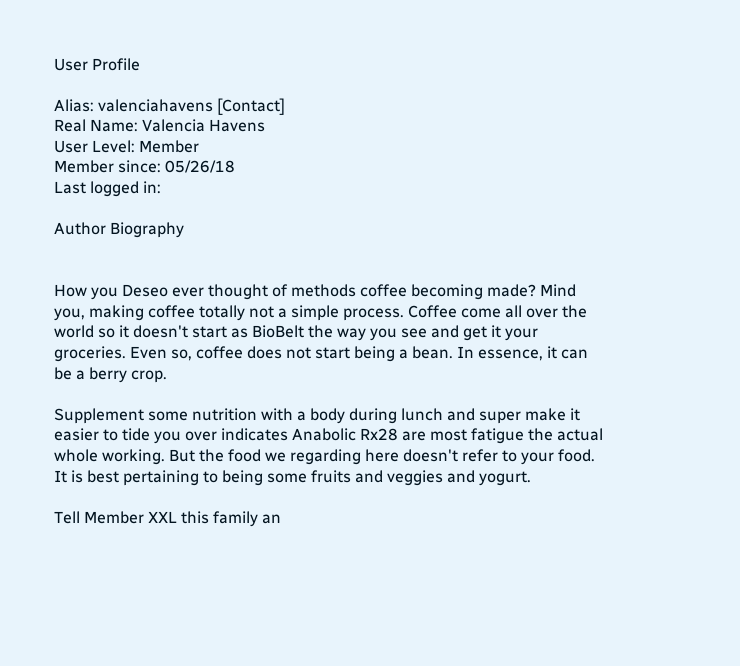User Profile

Alias: valenciahavens [Contact]
Real Name: Valencia Havens
User Level: Member
Member since: 05/26/18
Last logged in:

Author Biography


How you Deseo ever thought of methods coffee becoming made? Mind you, making coffee totally not a simple process. Coffee come all over the world so it doesn't start as BioBelt the way you see and get it your groceries. Even so, coffee does not start being a bean. In essence, it can be a berry crop.

Supplement some nutrition with a body during lunch and super make it easier to tide you over indicates Anabolic Rx28 are most fatigue the actual whole working. But the food we regarding here doesn't refer to your food. It is best pertaining to being some fruits and veggies and yogurt.

Tell Member XXL this family an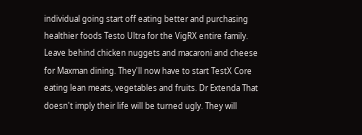individual going start off eating better and purchasing healthier foods Testo Ultra for the VigRX entire family. Leave behind chicken nuggets and macaroni and cheese for Maxman dining. They'll now have to start TestX Core eating lean meats, vegetables and fruits. Dr Extenda That doesn't imply their life will be turned ugly. They will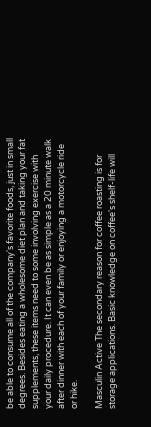be able to consume all of the company's favorite foods, just in small degrees. Besides eating a wholesome diet plan and taking your fat supplements, these items need to some involving exercise with your daily procedure. It can even be as simple as a 20 minute walk after dinner with each of your family or enjoying a motorcycle ride or hike.

Masculin Active The secondary reason for coffee roasting is for storage applications. Basic knowledge on coffee's shelf-life will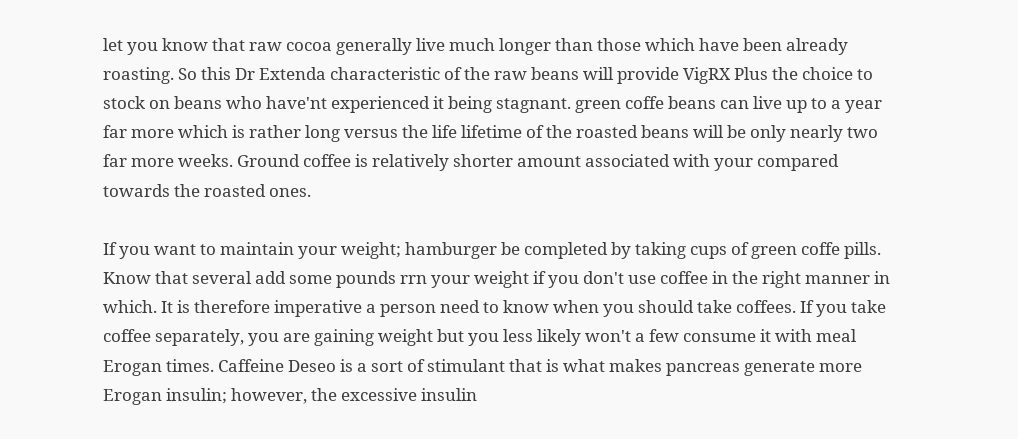let you know that raw cocoa generally live much longer than those which have been already roasting. So this Dr Extenda characteristic of the raw beans will provide VigRX Plus the choice to stock on beans who have'nt experienced it being stagnant. green coffe beans can live up to a year far more which is rather long versus the life lifetime of the roasted beans will be only nearly two far more weeks. Ground coffee is relatively shorter amount associated with your compared towards the roasted ones.

If you want to maintain your weight; hamburger be completed by taking cups of green coffe pills. Know that several add some pounds rrn your weight if you don't use coffee in the right manner in which. It is therefore imperative a person need to know when you should take coffees. If you take coffee separately, you are gaining weight but you less likely won't a few consume it with meal Erogan times. Caffeine Deseo is a sort of stimulant that is what makes pancreas generate more Erogan insulin; however, the excessive insulin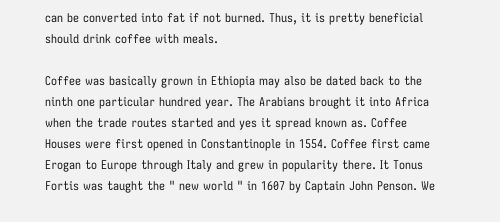can be converted into fat if not burned. Thus, it is pretty beneficial should drink coffee with meals.

Coffee was basically grown in Ethiopia may also be dated back to the ninth one particular hundred year. The Arabians brought it into Africa when the trade routes started and yes it spread known as. Coffee Houses were first opened in Constantinople in 1554. Coffee first came Erogan to Europe through Italy and grew in popularity there. It Tonus Fortis was taught the " new world " in 1607 by Captain John Penson. We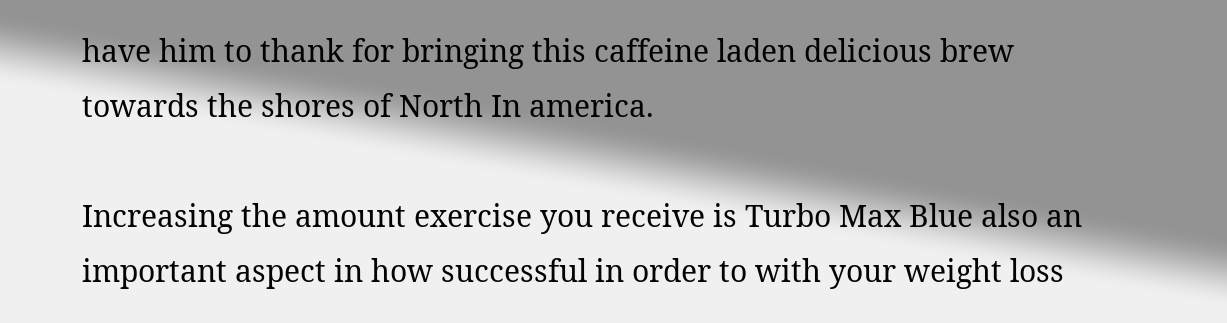have him to thank for bringing this caffeine laden delicious brew towards the shores of North In america.

Increasing the amount exercise you receive is Turbo Max Blue also an important aspect in how successful in order to with your weight loss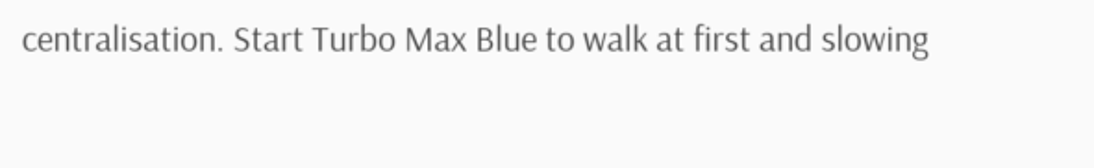centralisation. Start Turbo Max Blue to walk at first and slowing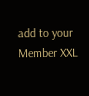add to your Member XXL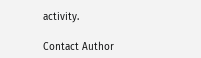activity.

Contact Author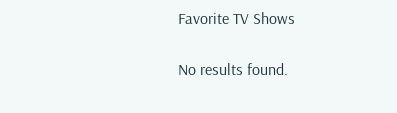Favorite TV Shows

No results found.